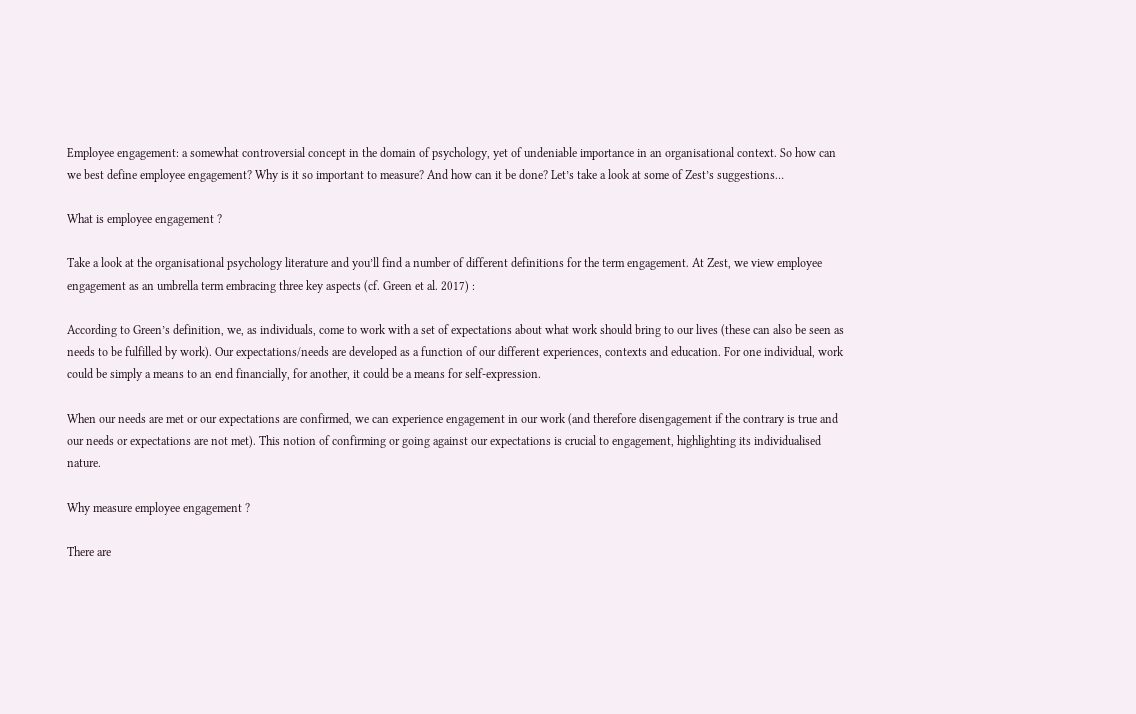Employee engagement: a somewhat controversial concept in the domain of psychology, yet of undeniable importance in an organisational context. So how can we best define employee engagement? Why is it so important to measure? And how can it be done? Let’s take a look at some of Zest’s suggestions…

What is employee engagement ?

Take a look at the organisational psychology literature and you’ll find a number of different definitions for the term engagement. At Zest, we view employee engagement as an umbrella term embracing three key aspects (cf. Green et al. 2017) :

According to Green’s definition, we, as individuals, come to work with a set of expectations about what work should bring to our lives (these can also be seen as needs to be fulfilled by work). Our expectations/needs are developed as a function of our different experiences, contexts and education. For one individual, work could be simply a means to an end financially, for another, it could be a means for self-expression.

When our needs are met or our expectations are confirmed, we can experience engagement in our work (and therefore disengagement if the contrary is true and our needs or expectations are not met). This notion of confirming or going against our expectations is crucial to engagement, highlighting its individualised nature.

Why measure employee engagement ?

There are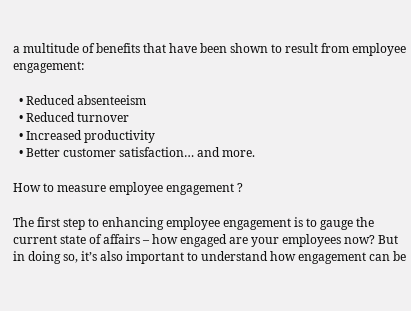a multitude of benefits that have been shown to result from employee engagement:

  • Reduced absenteeism
  • Reduced turnover
  • Increased productivity
  • Better customer satisfaction… and more.

How to measure employee engagement ?

The first step to enhancing employee engagement is to gauge the current state of affairs – how engaged are your employees now? But in doing so, it’s also important to understand how engagement can be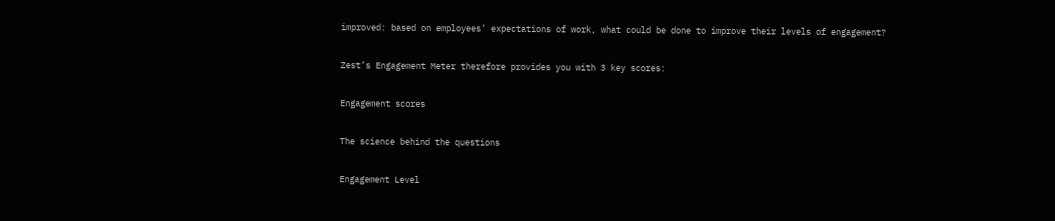improved: based on employees’ expectations of work, what could be done to improve their levels of engagement?

Zest’s Engagement Meter therefore provides you with 3 key scores:

Engagement scores

The science behind the questions

Engagement Level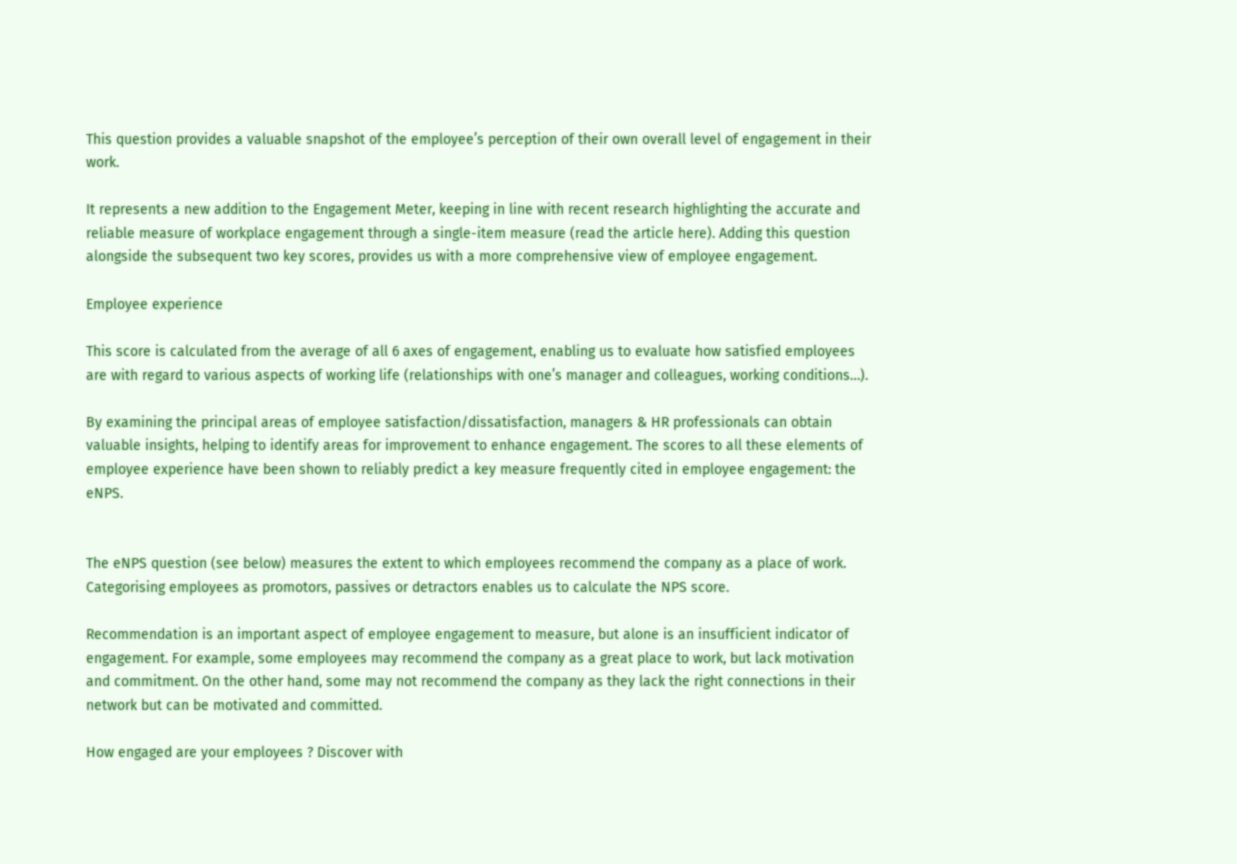This question provides a valuable snapshot of the employee’s perception of their own overall level of engagement in their work.

It represents a new addition to the Engagement Meter, keeping in line with recent research highlighting the accurate and reliable measure of workplace engagement through a single-item measure (read the article here). Adding this question alongside the subsequent two key scores, provides us with a more comprehensive view of employee engagement.

Employee experience

This score is calculated from the average of all 6 axes of engagement, enabling us to evaluate how satisfied employees are with regard to various aspects of working life (relationships with one’s manager and colleagues, working conditions…).

By examining the principal areas of employee satisfaction/dissatisfaction, managers & HR professionals can obtain valuable insights, helping to identify areas for improvement to enhance engagement. The scores to all these elements of employee experience have been shown to reliably predict a key measure frequently cited in employee engagement: the eNPS.


The eNPS question (see below) measures the extent to which employees recommend the company as a place of work. Categorising employees as promotors, passives or detractors enables us to calculate the NPS score.

Recommendation is an important aspect of employee engagement to measure, but alone is an insufficient indicator of engagement. For example, some employees may recommend the company as a great place to work, but lack motivation and commitment. On the other hand, some may not recommend the company as they lack the right connections in their network but can be motivated and committed.

How engaged are your employees ? Discover with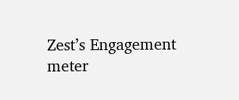Zest’s Engagement meter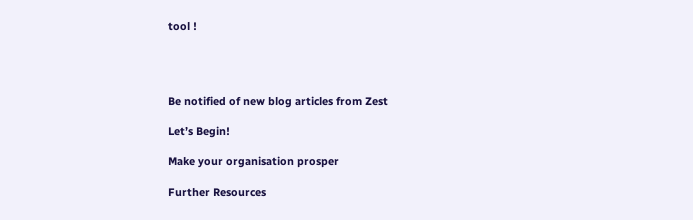tool !




Be notified of new blog articles from Zest

Let’s Begin!

Make your organisation prosper

Further Resources